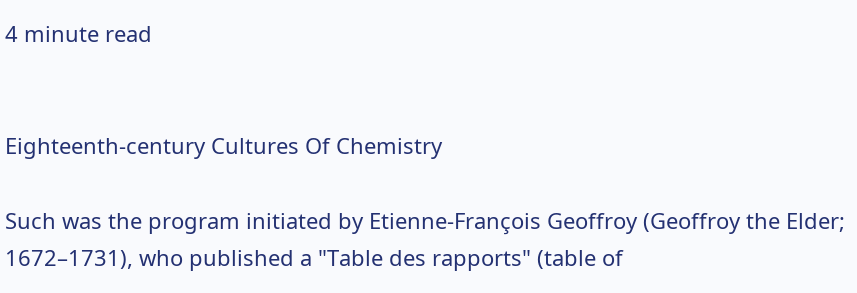4 minute read


Eighteenth-century Cultures Of Chemistry

Such was the program initiated by Etienne-François Geoffroy (Geoffroy the Elder; 1672–1731), who published a "Table des rapports" (table of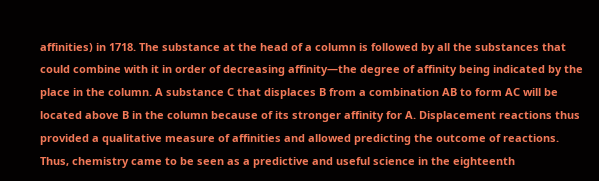affinities) in 1718. The substance at the head of a column is followed by all the substances that could combine with it in order of decreasing affinity—the degree of affinity being indicated by the place in the column. A substance C that displaces B from a combination AB to form AC will be located above B in the column because of its stronger affinity for A. Displacement reactions thus provided a qualitative measure of affinities and allowed predicting the outcome of reactions. Thus, chemistry came to be seen as a predictive and useful science in the eighteenth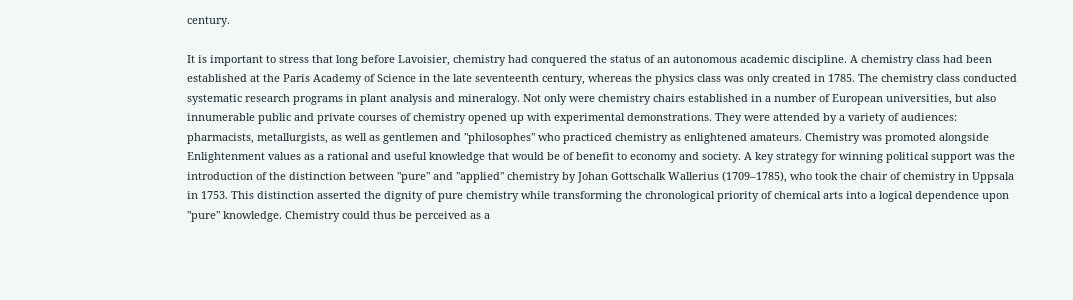century.

It is important to stress that long before Lavoisier, chemistry had conquered the status of an autonomous academic discipline. A chemistry class had been established at the Paris Academy of Science in the late seventeenth century, whereas the physics class was only created in 1785. The chemistry class conducted systematic research programs in plant analysis and mineralogy. Not only were chemistry chairs established in a number of European universities, but also innumerable public and private courses of chemistry opened up with experimental demonstrations. They were attended by a variety of audiences: pharmacists, metallurgists, as well as gentlemen and "philosophes" who practiced chemistry as enlightened amateurs. Chemistry was promoted alongside Enlightenment values as a rational and useful knowledge that would be of benefit to economy and society. A key strategy for winning political support was the introduction of the distinction between "pure" and "applied" chemistry by Johan Gottschalk Wallerius (1709–1785), who took the chair of chemistry in Uppsala in 1753. This distinction asserted the dignity of pure chemistry while transforming the chronological priority of chemical arts into a logical dependence upon "pure" knowledge. Chemistry could thus be perceived as a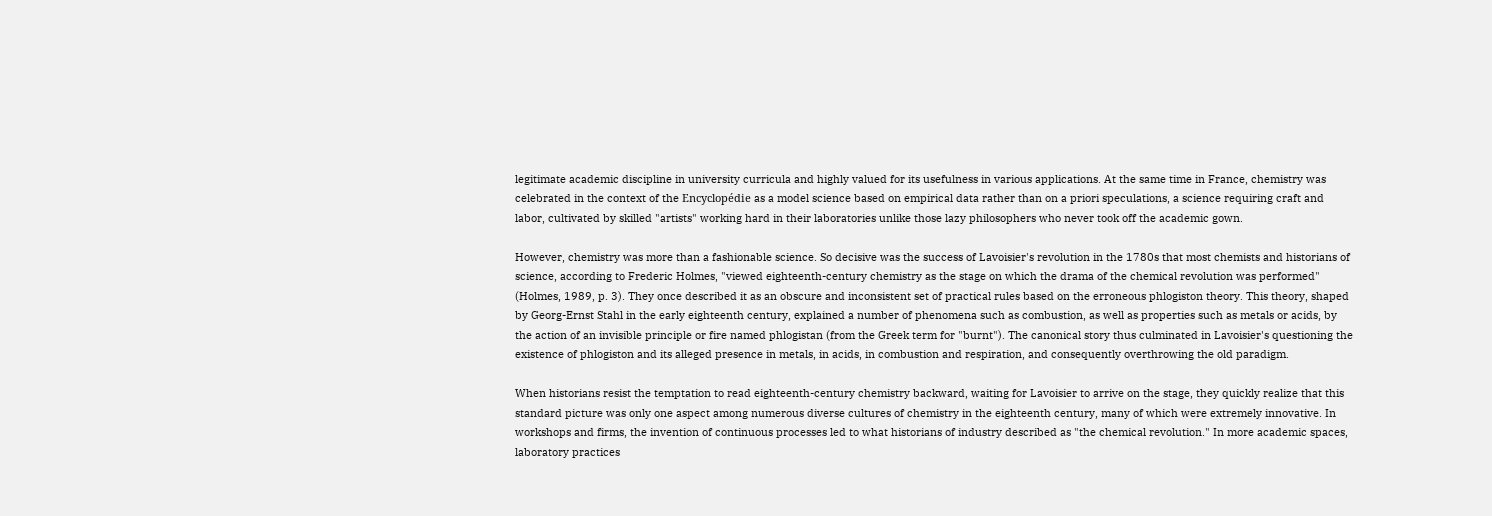legitimate academic discipline in university curricula and highly valued for its usefulness in various applications. At the same time in France, chemistry was celebrated in the context of the Encyclopédie as a model science based on empirical data rather than on a priori speculations, a science requiring craft and labor, cultivated by skilled "artists" working hard in their laboratories unlike those lazy philosophers who never took off the academic gown.

However, chemistry was more than a fashionable science. So decisive was the success of Lavoisier's revolution in the 1780s that most chemists and historians of science, according to Frederic Holmes, "viewed eighteenth-century chemistry as the stage on which the drama of the chemical revolution was performed" (Holmes, 1989, p. 3). They once described it as an obscure and inconsistent set of practical rules based on the erroneous phlogiston theory. This theory, shaped by Georg-Ernst Stahl in the early eighteenth century, explained a number of phenomena such as combustion, as well as properties such as metals or acids, by the action of an invisible principle or fire named phlogistan (from the Greek term for "burnt"). The canonical story thus culminated in Lavoisier's questioning the existence of phlogiston and its alleged presence in metals, in acids, in combustion and respiration, and consequently overthrowing the old paradigm.

When historians resist the temptation to read eighteenth-century chemistry backward, waiting for Lavoisier to arrive on the stage, they quickly realize that this standard picture was only one aspect among numerous diverse cultures of chemistry in the eighteenth century, many of which were extremely innovative. In workshops and firms, the invention of continuous processes led to what historians of industry described as "the chemical revolution." In more academic spaces, laboratory practices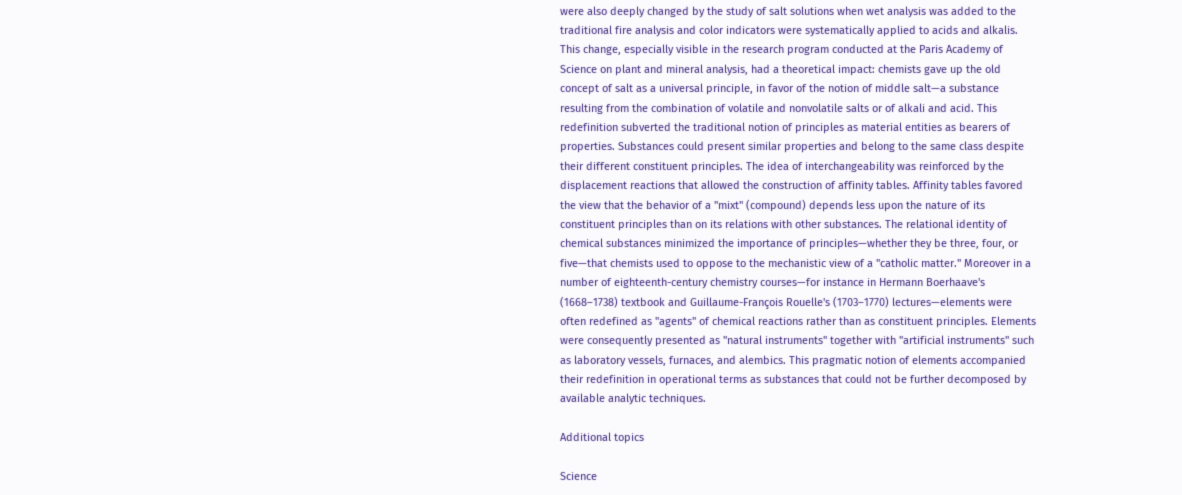were also deeply changed by the study of salt solutions when wet analysis was added to the traditional fire analysis and color indicators were systematically applied to acids and alkalis. This change, especially visible in the research program conducted at the Paris Academy of Science on plant and mineral analysis, had a theoretical impact: chemists gave up the old concept of salt as a universal principle, in favor of the notion of middle salt—a substance resulting from the combination of volatile and nonvolatile salts or of alkali and acid. This redefinition subverted the traditional notion of principles as material entities as bearers of properties. Substances could present similar properties and belong to the same class despite their different constituent principles. The idea of interchangeability was reinforced by the displacement reactions that allowed the construction of affinity tables. Affinity tables favored the view that the behavior of a "mixt" (compound) depends less upon the nature of its constituent principles than on its relations with other substances. The relational identity of chemical substances minimized the importance of principles—whether they be three, four, or five—that chemists used to oppose to the mechanistic view of a "catholic matter." Moreover in a number of eighteenth-century chemistry courses—for instance in Hermann Boerhaave's (1668–1738) textbook and Guillaume-François Rouelle's (1703–1770) lectures—elements were often redefined as "agents" of chemical reactions rather than as constituent principles. Elements were consequently presented as "natural instruments" together with "artificial instruments" such as laboratory vessels, furnaces, and alembics. This pragmatic notion of elements accompanied their redefinition in operational terms as substances that could not be further decomposed by available analytic techniques.

Additional topics

Science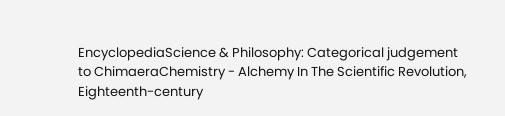EncyclopediaScience & Philosophy: Categorical judgement to ChimaeraChemistry - Alchemy In The Scientific Revolution, Eighteenth-century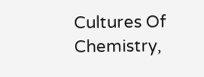Cultures Of Chemistry,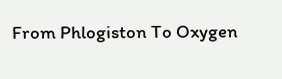From Phlogiston To Oxygen